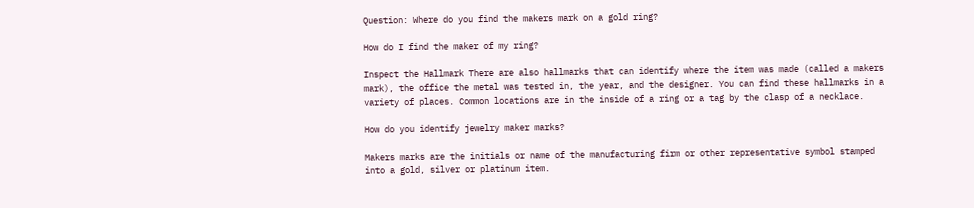Question: Where do you find the makers mark on a gold ring?

How do I find the maker of my ring?

Inspect the Hallmark There are also hallmarks that can identify where the item was made (called a makers mark), the office the metal was tested in, the year, and the designer. You can find these hallmarks in a variety of places. Common locations are in the inside of a ring or a tag by the clasp of a necklace.

How do you identify jewelry maker marks?

Makers marks are the initials or name of the manufacturing firm or other representative symbol stamped into a gold, silver or platinum item.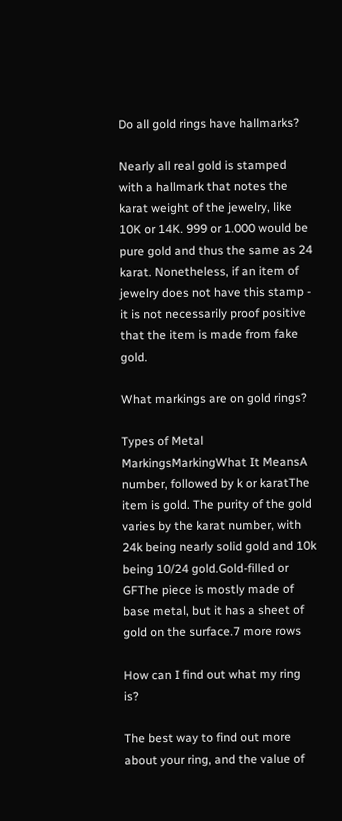Do all gold rings have hallmarks?

Nearly all real gold is stamped with a hallmark that notes the karat weight of the jewelry, like 10K or 14K. 999 or 1.000 would be pure gold and thus the same as 24 karat. Nonetheless, if an item of jewelry does not have this stamp - it is not necessarily proof positive that the item is made from fake gold.

What markings are on gold rings?

Types of Metal MarkingsMarkingWhat It MeansA number, followed by k or karatThe item is gold. The purity of the gold varies by the karat number, with 24k being nearly solid gold and 10k being 10/24 gold.Gold-filled or GFThe piece is mostly made of base metal, but it has a sheet of gold on the surface.7 more rows

How can I find out what my ring is?

The best way to find out more about your ring, and the value of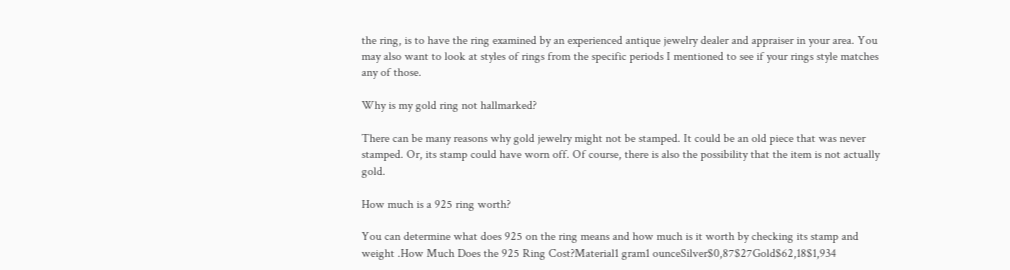the ring, is to have the ring examined by an experienced antique jewelry dealer and appraiser in your area. You may also want to look at styles of rings from the specific periods I mentioned to see if your rings style matches any of those.

Why is my gold ring not hallmarked?

There can be many reasons why gold jewelry might not be stamped. It could be an old piece that was never stamped. Or, its stamp could have worn off. Of course, there is also the possibility that the item is not actually gold.

How much is a 925 ring worth?

You can determine what does 925 on the ring means and how much is it worth by checking its stamp and weight .How Much Does the 925 Ring Cost?Material1 gram1 ounceSilver$0,87$27Gold$62,18$1,934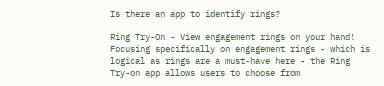Is there an app to identify rings?

Ring Try-On - View engagement rings on your hand! Focusing specifically on engagement rings - which is logical as rings are a must-have here - the Ring Try-on app allows users to choose from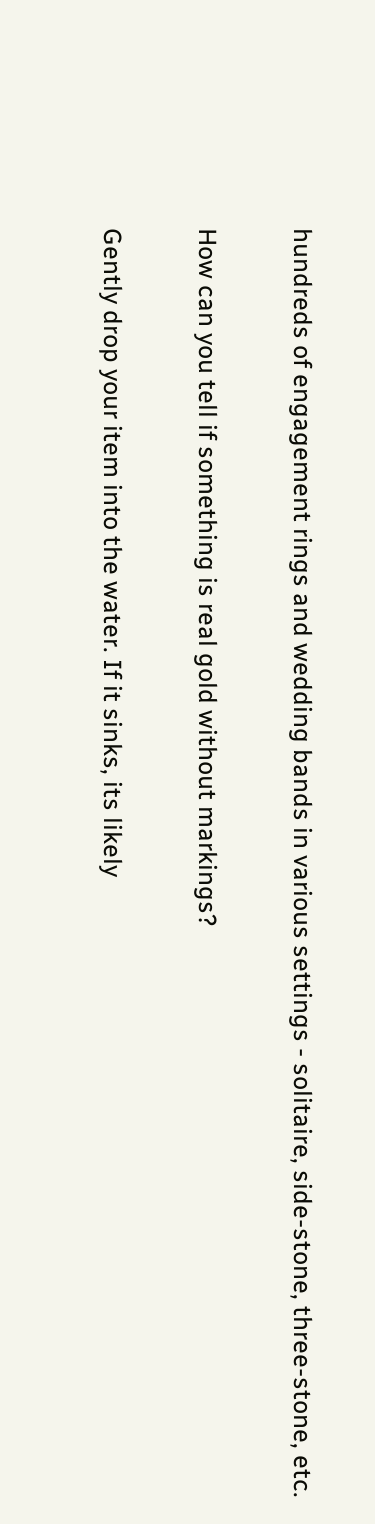hundreds of engagement rings and wedding bands in various settings - solitaire, side-stone, three-stone, etc.

How can you tell if something is real gold without markings?

Gently drop your item into the water. If it sinks, its likely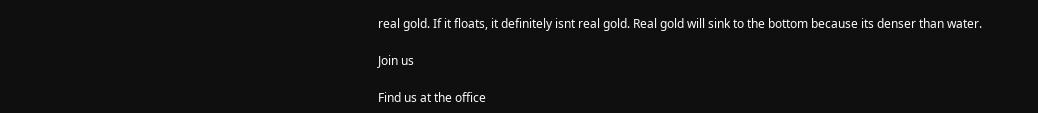real gold. If it floats, it definitely isnt real gold. Real gold will sink to the bottom because its denser than water.

Join us

Find us at the office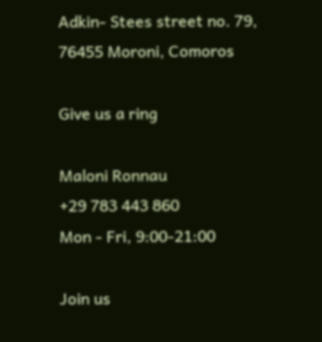Adkin- Stees street no. 79, 76455 Moroni, Comoros

Give us a ring

Maloni Ronnau
+29 783 443 860
Mon - Fri, 9:00-21:00

Join us